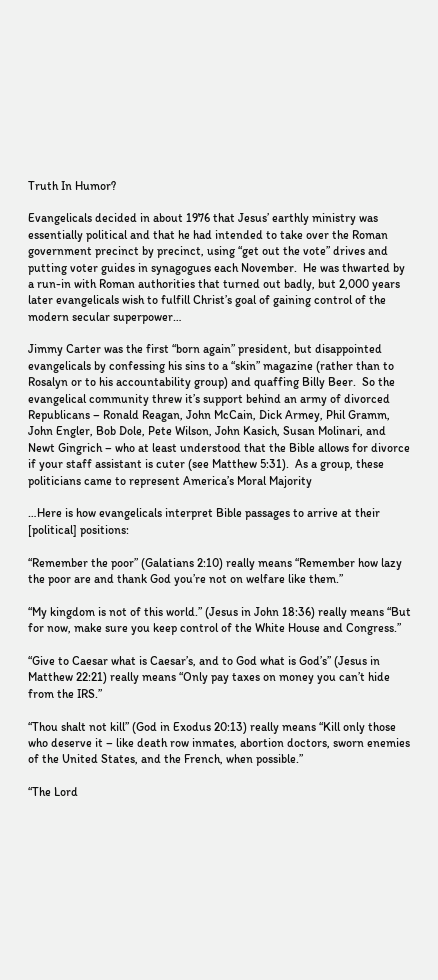Truth In Humor?

Evangelicals decided in about 1976 that Jesus’ earthly ministry was essentially political and that he had intended to take over the Roman government precinct by precinct, using “get out the vote” drives and putting voter guides in synagogues each November.  He was thwarted by a run-in with Roman authorities that turned out badly, but 2,000 years later evangelicals wish to fulfill Christ’s goal of gaining control of the modern secular superpower…

Jimmy Carter was the first “born again” president, but disappointed evangelicals by confessing his sins to a “skin” magazine (rather than to Rosalyn or to his accountability group) and quaffing Billy Beer.  So the evangelical community threw it’s support behind an army of divorced Republicans – Ronald Reagan, John McCain, Dick Armey, Phil Gramm, John Engler, Bob Dole, Pete Wilson, John Kasich, Susan Molinari, and Newt Gingrich – who at least understood that the Bible allows for divorce if your staff assistant is cuter (see Matthew 5:31).  As a group, these politicians came to represent America’s Moral Majority

…Here is how evangelicals interpret Bible passages to arrive at their [political] positions:

“Remember the poor” (Galatians 2:10) really means “Remember how lazy the poor are and thank God you’re not on welfare like them.”

“My kingdom is not of this world.” (Jesus in John 18:36) really means “But for now, make sure you keep control of the White House and Congress.”

“Give to Caesar what is Caesar’s, and to God what is God’s” (Jesus in Matthew 22:21) really means “Only pay taxes on money you can’t hide from the IRS.”

“Thou shalt not kill” (God in Exodus 20:13) really means “Kill only those who deserve it – like death row inmates, abortion doctors, sworn enemies of the United States, and the French, when possible.”

“The Lord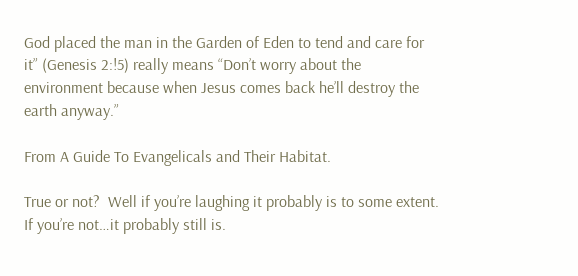God placed the man in the Garden of Eden to tend and care for it” (Genesis 2:!5) really means “Don’t worry about the environment because when Jesus comes back he’ll destroy the earth anyway.”

From A Guide To Evangelicals and Their Habitat.

True or not?  Well if you’re laughing it probably is to some extent.  If you’re not…it probably still is.